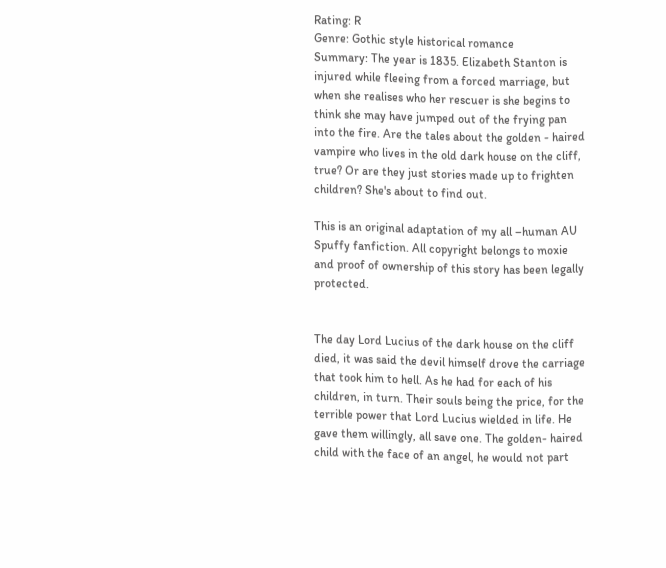Rating: R
Genre: Gothic style historical romance
Summary: The year is 1835. Elizabeth Stanton is injured while fleeing from a forced marriage, but when she realises who her rescuer is she begins to think she may have jumped out of the frying pan into the fire. Are the tales about the golden - haired vampire who lives in the old dark house on the cliff, true? Or are they just stories made up to frighten children? She's about to find out.

This is an original adaptation of my all –human AU Spuffy fanfiction. All copyright belongs to moxie and proof of ownership of this story has been legally protected.


The day Lord Lucius of the dark house on the cliff died, it was said the devil himself drove the carriage that took him to hell. As he had for each of his children, in turn. Their souls being the price, for the terrible power that Lord Lucius wielded in life. He gave them willingly, all save one. The golden- haired child with the face of an angel, he would not part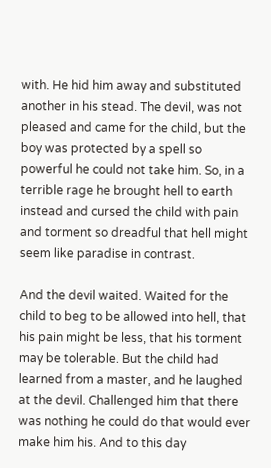with. He hid him away and substituted another in his stead. The devil, was not pleased and came for the child, but the boy was protected by a spell so powerful he could not take him. So, in a terrible rage he brought hell to earth instead and cursed the child with pain and torment so dreadful that hell might seem like paradise in contrast.

And the devil waited. Waited for the child to beg to be allowed into hell, that his pain might be less, that his torment may be tolerable. But the child had learned from a master, and he laughed at the devil. Challenged him that there was nothing he could do that would ever make him his. And to this day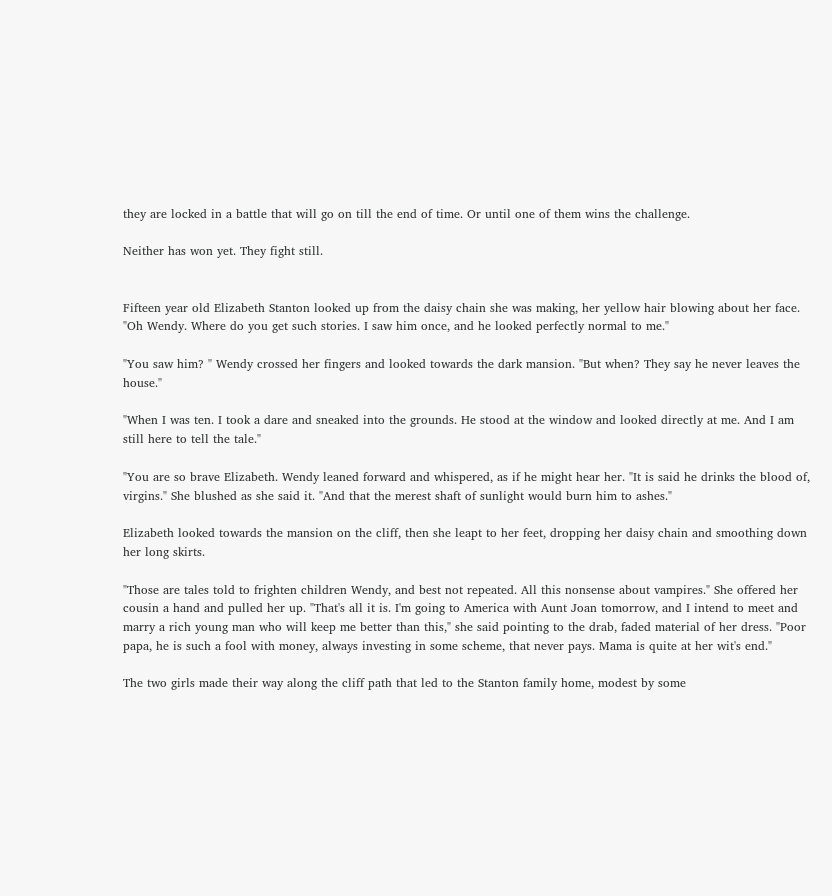they are locked in a battle that will go on till the end of time. Or until one of them wins the challenge.

Neither has won yet. They fight still.


Fifteen year old Elizabeth Stanton looked up from the daisy chain she was making, her yellow hair blowing about her face. "Oh Wendy. Where do you get such stories. I saw him once, and he looked perfectly normal to me."

"You saw him? " Wendy crossed her fingers and looked towards the dark mansion. "But when? They say he never leaves the house."

"When I was ten. I took a dare and sneaked into the grounds. He stood at the window and looked directly at me. And I am still here to tell the tale."

"You are so brave Elizabeth. Wendy leaned forward and whispered, as if he might hear her. "It is said he drinks the blood of, virgins." She blushed as she said it. "And that the merest shaft of sunlight would burn him to ashes."

Elizabeth looked towards the mansion on the cliff, then she leapt to her feet, dropping her daisy chain and smoothing down her long skirts.

"Those are tales told to frighten children Wendy, and best not repeated. All this nonsense about vampires." She offered her cousin a hand and pulled her up. "That's all it is. I'm going to America with Aunt Joan tomorrow, and I intend to meet and marry a rich young man who will keep me better than this," she said pointing to the drab, faded material of her dress. "Poor papa, he is such a fool with money, always investing in some scheme, that never pays. Mama is quite at her wit's end."

The two girls made their way along the cliff path that led to the Stanton family home, modest by some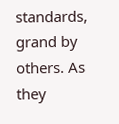standards, grand by others. As they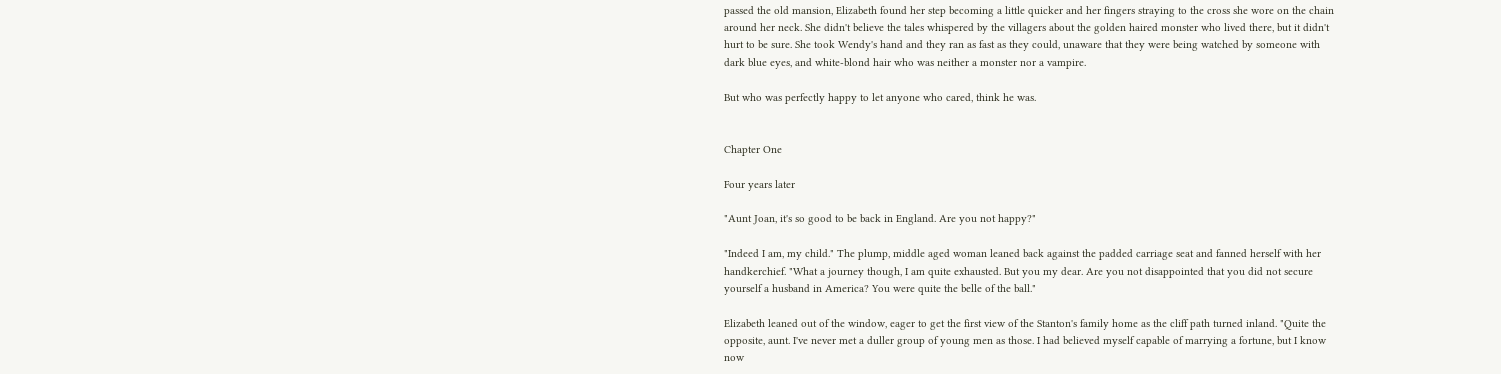passed the old mansion, Elizabeth found her step becoming a little quicker and her fingers straying to the cross she wore on the chain around her neck. She didn't believe the tales whispered by the villagers about the golden haired monster who lived there, but it didn't hurt to be sure. She took Wendy's hand and they ran as fast as they could, unaware that they were being watched by someone with dark blue eyes, and white-blond hair who was neither a monster nor a vampire.

But who was perfectly happy to let anyone who cared, think he was.


Chapter One

Four years later

"Aunt Joan, it's so good to be back in England. Are you not happy?"

"Indeed I am, my child." The plump, middle aged woman leaned back against the padded carriage seat and fanned herself with her handkerchief. "What a journey though, I am quite exhausted. But you my dear. Are you not disappointed that you did not secure yourself a husband in America? You were quite the belle of the ball."

Elizabeth leaned out of the window, eager to get the first view of the Stanton's family home as the cliff path turned inland. "Quite the opposite, aunt. I've never met a duller group of young men as those. I had believed myself capable of marrying a fortune, but I know now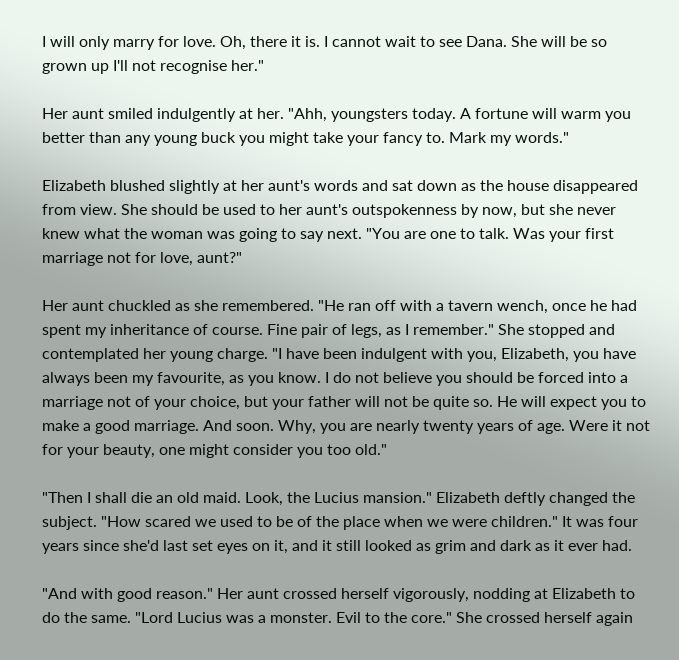I will only marry for love. Oh, there it is. I cannot wait to see Dana. She will be so grown up I'll not recognise her."

Her aunt smiled indulgently at her. "Ahh, youngsters today. A fortune will warm you better than any young buck you might take your fancy to. Mark my words."

Elizabeth blushed slightly at her aunt's words and sat down as the house disappeared from view. She should be used to her aunt's outspokenness by now, but she never knew what the woman was going to say next. "You are one to talk. Was your first marriage not for love, aunt?"

Her aunt chuckled as she remembered. "He ran off with a tavern wench, once he had spent my inheritance of course. Fine pair of legs, as I remember." She stopped and contemplated her young charge. "I have been indulgent with you, Elizabeth, you have always been my favourite, as you know. I do not believe you should be forced into a marriage not of your choice, but your father will not be quite so. He will expect you to make a good marriage. And soon. Why, you are nearly twenty years of age. Were it not for your beauty, one might consider you too old."

"Then I shall die an old maid. Look, the Lucius mansion." Elizabeth deftly changed the subject. "How scared we used to be of the place when we were children." It was four years since she'd last set eyes on it, and it still looked as grim and dark as it ever had.

"And with good reason." Her aunt crossed herself vigorously, nodding at Elizabeth to do the same. "Lord Lucius was a monster. Evil to the core." She crossed herself again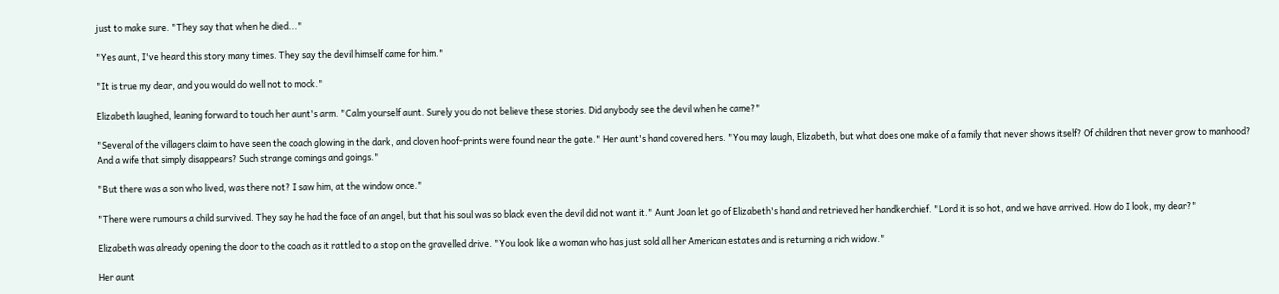just to make sure. "They say that when he died..."

"Yes aunt, I've heard this story many times. They say the devil himself came for him."

"It is true my dear, and you would do well not to mock."

Elizabeth laughed, leaning forward to touch her aunt's arm. "Calm yourself aunt. Surely you do not believe these stories. Did anybody see the devil when he came?"

"Several of the villagers claim to have seen the coach glowing in the dark, and cloven hoof-prints were found near the gate." Her aunt's hand covered hers. "You may laugh, Elizabeth, but what does one make of a family that never shows itself? Of children that never grow to manhood? And a wife that simply disappears? Such strange comings and goings."

"But there was a son who lived, was there not? I saw him, at the window once."

"There were rumours a child survived. They say he had the face of an angel, but that his soul was so black even the devil did not want it." Aunt Joan let go of Elizabeth's hand and retrieved her handkerchief. "Lord it is so hot, and we have arrived. How do I look, my dear?"

Elizabeth was already opening the door to the coach as it rattled to a stop on the gravelled drive. "You look like a woman who has just sold all her American estates and is returning a rich widow."

Her aunt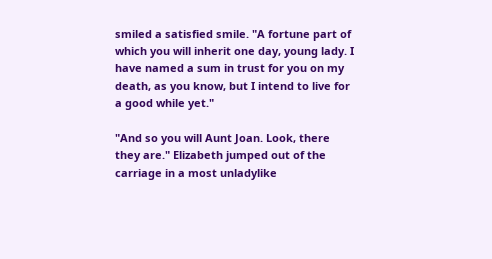smiled a satisfied smile. "A fortune part of which you will inherit one day, young lady. I have named a sum in trust for you on my death, as you know, but I intend to live for a good while yet."

"And so you will Aunt Joan. Look, there they are." Elizabeth jumped out of the carriage in a most unladylike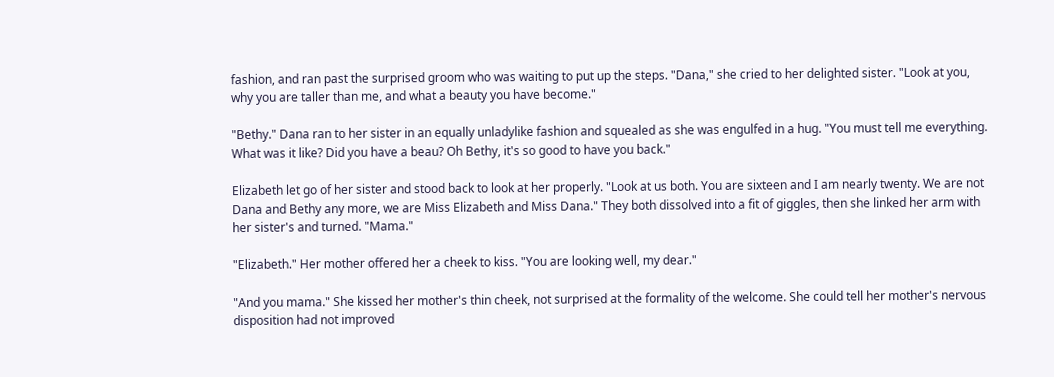fashion, and ran past the surprised groom who was waiting to put up the steps. "Dana," she cried to her delighted sister. "Look at you, why you are taller than me, and what a beauty you have become."

"Bethy." Dana ran to her sister in an equally unladylike fashion and squealed as she was engulfed in a hug. "You must tell me everything. What was it like? Did you have a beau? Oh Bethy, it's so good to have you back."

Elizabeth let go of her sister and stood back to look at her properly. "Look at us both. You are sixteen and I am nearly twenty. We are not Dana and Bethy any more, we are Miss Elizabeth and Miss Dana." They both dissolved into a fit of giggles, then she linked her arm with her sister's and turned. "Mama."

"Elizabeth." Her mother offered her a cheek to kiss. "You are looking well, my dear."

"And you mama." She kissed her mother's thin cheek, not surprised at the formality of the welcome. She could tell her mother's nervous disposition had not improved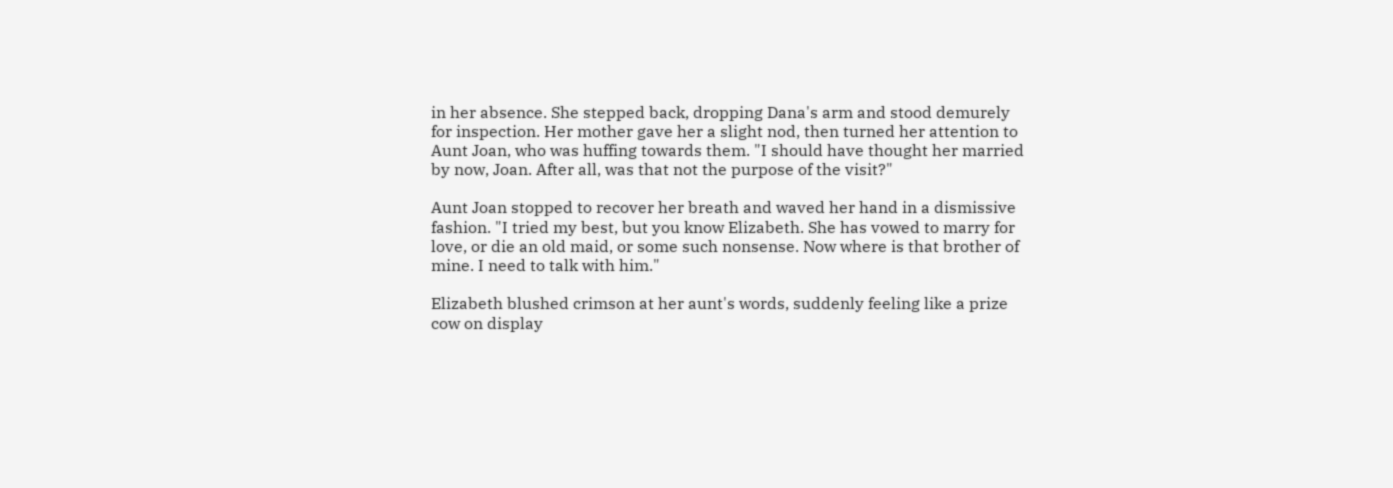in her absence. She stepped back, dropping Dana's arm and stood demurely for inspection. Her mother gave her a slight nod, then turned her attention to Aunt Joan, who was huffing towards them. "I should have thought her married by now, Joan. After all, was that not the purpose of the visit?"

Aunt Joan stopped to recover her breath and waved her hand in a dismissive fashion. "I tried my best, but you know Elizabeth. She has vowed to marry for love, or die an old maid, or some such nonsense. Now where is that brother of mine. I need to talk with him."

Elizabeth blushed crimson at her aunt's words, suddenly feeling like a prize cow on display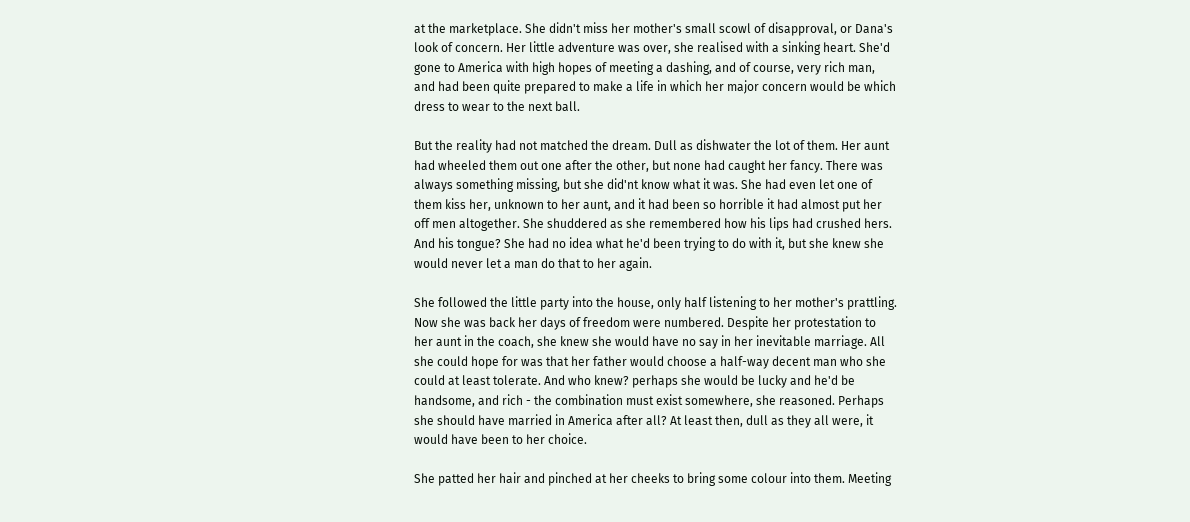at the marketplace. She didn't miss her mother's small scowl of disapproval, or Dana's look of concern. Her little adventure was over, she realised with a sinking heart. She'd gone to America with high hopes of meeting a dashing, and of course, very rich man, and had been quite prepared to make a life in which her major concern would be which dress to wear to the next ball.

But the reality had not matched the dream. Dull as dishwater the lot of them. Her aunt had wheeled them out one after the other, but none had caught her fancy. There was always something missing, but she did'nt know what it was. She had even let one of them kiss her, unknown to her aunt, and it had been so horrible it had almost put her off men altogether. She shuddered as she remembered how his lips had crushed hers. And his tongue? She had no idea what he'd been trying to do with it, but she knew she would never let a man do that to her again.

She followed the little party into the house, only half listening to her mother's prattling. Now she was back her days of freedom were numbered. Despite her protestation to her aunt in the coach, she knew she would have no say in her inevitable marriage. All she could hope for was that her father would choose a half-way decent man who she could at least tolerate. And who knew? perhaps she would be lucky and he'd be handsome, and rich - the combination must exist somewhere, she reasoned. Perhaps she should have married in America after all? At least then, dull as they all were, it would have been to her choice.

She patted her hair and pinched at her cheeks to bring some colour into them. Meeting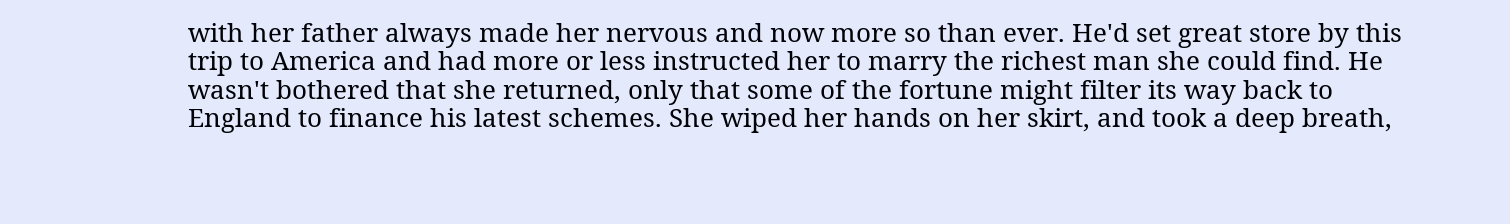with her father always made her nervous and now more so than ever. He'd set great store by this trip to America and had more or less instructed her to marry the richest man she could find. He wasn't bothered that she returned, only that some of the fortune might filter its way back to England to finance his latest schemes. She wiped her hands on her skirt, and took a deep breath,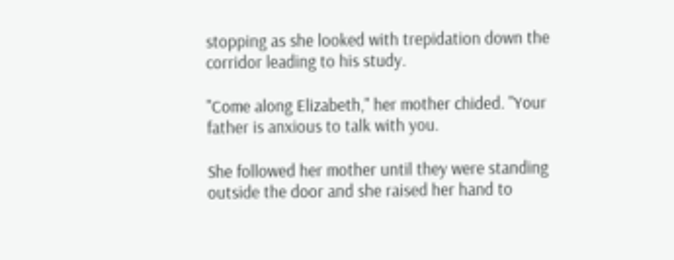stopping as she looked with trepidation down the corridor leading to his study.

"Come along Elizabeth," her mother chided. "Your father is anxious to talk with you.

She followed her mother until they were standing outside the door and she raised her hand to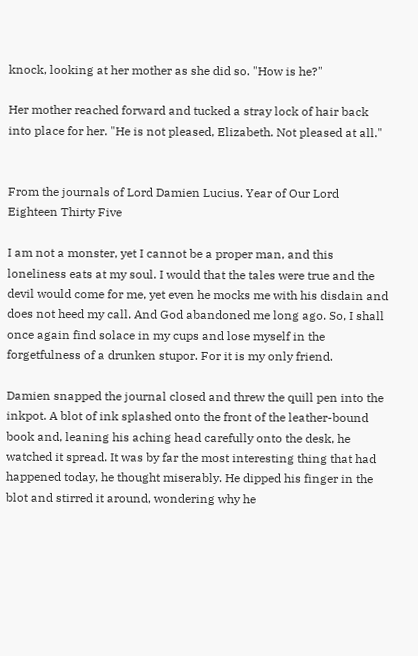knock, looking at her mother as she did so. "How is he?"

Her mother reached forward and tucked a stray lock of hair back into place for her. "He is not pleased, Elizabeth. Not pleased at all."


From the journals of Lord Damien Lucius. Year of Our Lord Eighteen Thirty Five

I am not a monster, yet I cannot be a proper man, and this loneliness eats at my soul. I would that the tales were true and the devil would come for me, yet even he mocks me with his disdain and does not heed my call. And God abandoned me long ago. So, I shall once again find solace in my cups and lose myself in the forgetfulness of a drunken stupor. For it is my only friend.

Damien snapped the journal closed and threw the quill pen into the inkpot. A blot of ink splashed onto the front of the leather-bound book and, leaning his aching head carefully onto the desk, he watched it spread. It was by far the most interesting thing that had happened today, he thought miserably. He dipped his finger in the blot and stirred it around, wondering why he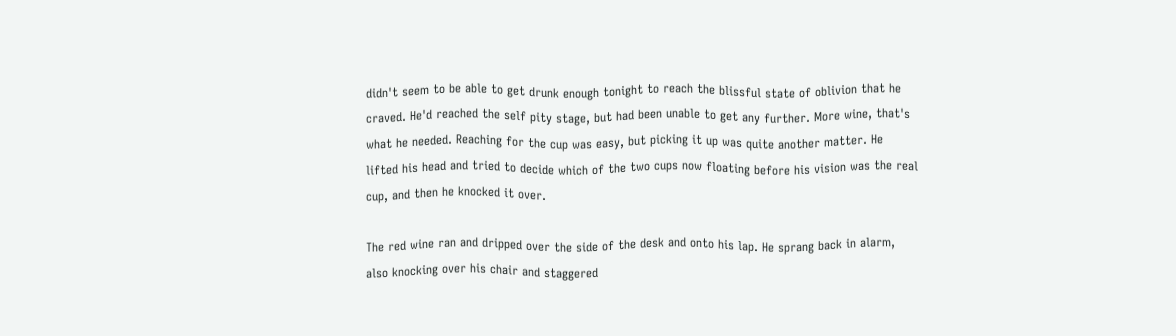didn't seem to be able to get drunk enough tonight to reach the blissful state of oblivion that he craved. He'd reached the self pity stage, but had been unable to get any further. More wine, that's what he needed. Reaching for the cup was easy, but picking it up was quite another matter. He lifted his head and tried to decide which of the two cups now floating before his vision was the real cup, and then he knocked it over.

The red wine ran and dripped over the side of the desk and onto his lap. He sprang back in alarm, also knocking over his chair and staggered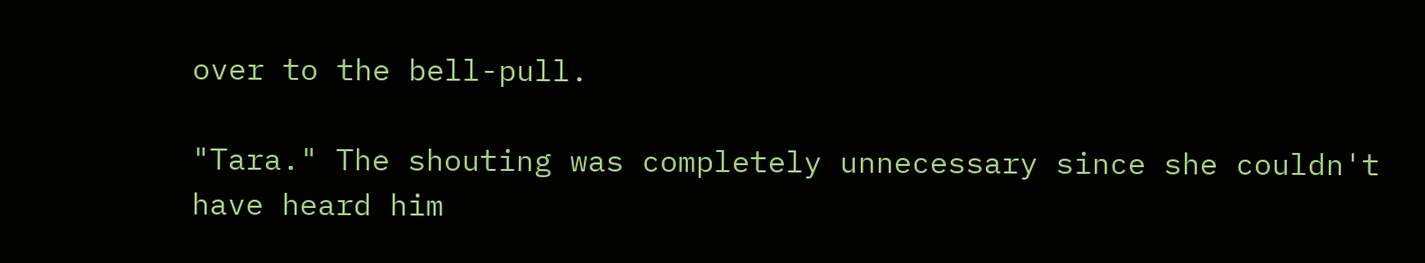over to the bell-pull.

"Tara." The shouting was completely unnecessary since she couldn't have heard him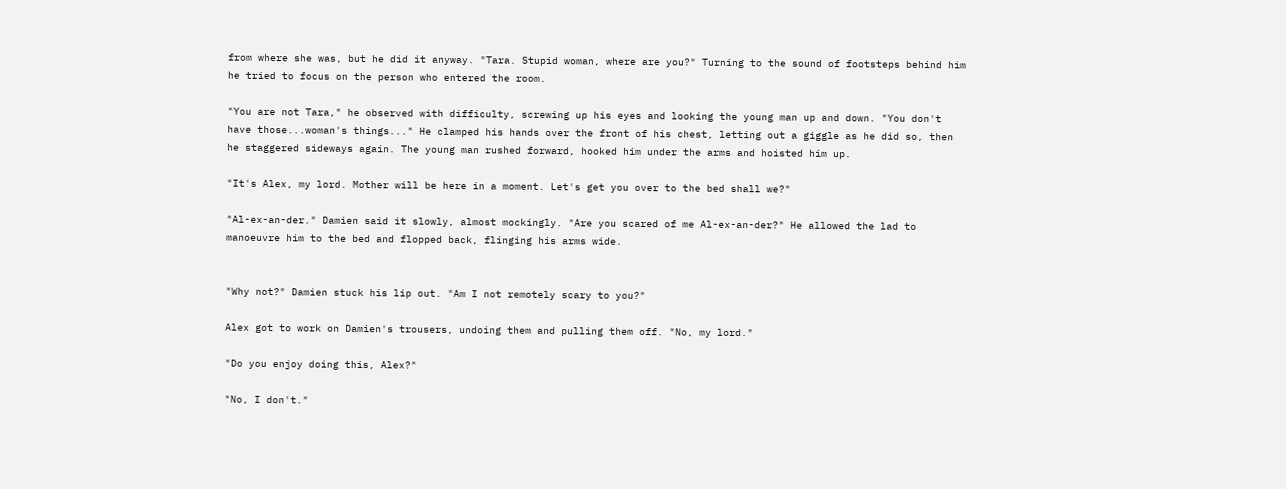from where she was, but he did it anyway. "Tara. Stupid woman, where are you?" Turning to the sound of footsteps behind him he tried to focus on the person who entered the room.

"You are not Tara," he observed with difficulty, screwing up his eyes and looking the young man up and down. "You don't have those...woman's things..." He clamped his hands over the front of his chest, letting out a giggle as he did so, then he staggered sideways again. The young man rushed forward, hooked him under the arms and hoisted him up.

"It's Alex, my lord. Mother will be here in a moment. Let's get you over to the bed shall we?"

"Al-ex-an-der." Damien said it slowly, almost mockingly. "Are you scared of me Al-ex-an-der?" He allowed the lad to manoeuvre him to the bed and flopped back, flinging his arms wide.


"Why not?" Damien stuck his lip out. "Am I not remotely scary to you?"

Alex got to work on Damien's trousers, undoing them and pulling them off. "No, my lord."

"Do you enjoy doing this, Alex?"

"No, I don't."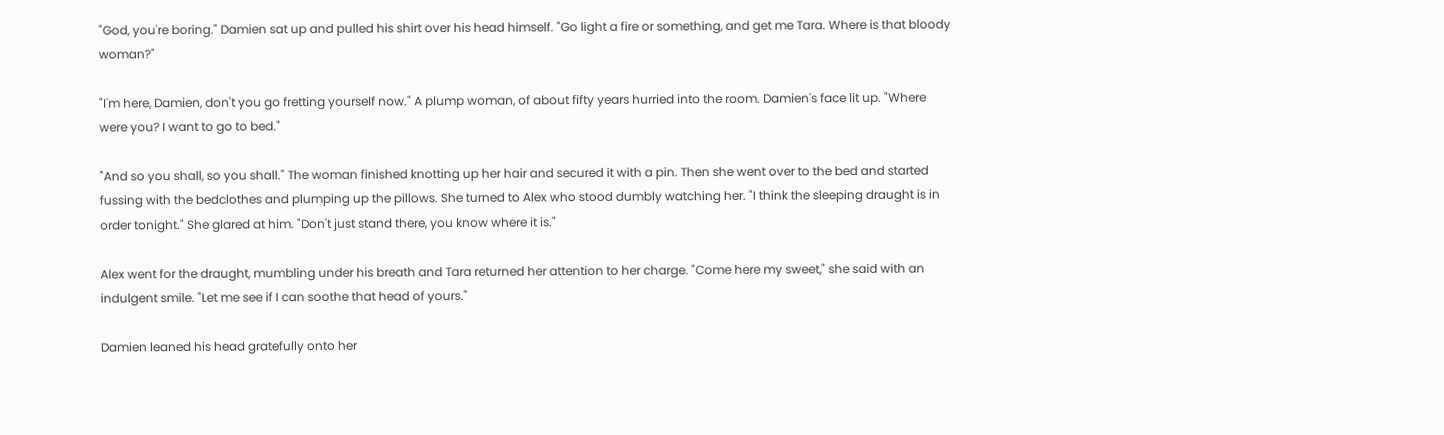"God, you're boring." Damien sat up and pulled his shirt over his head himself. "Go light a fire or something, and get me Tara. Where is that bloody woman?"

"I'm here, Damien, don't you go fretting yourself now." A plump woman, of about fifty years hurried into the room. Damien's face lit up. "Where were you? I want to go to bed."

"And so you shall, so you shall." The woman finished knotting up her hair and secured it with a pin. Then she went over to the bed and started fussing with the bedclothes and plumping up the pillows. She turned to Alex who stood dumbly watching her. "I think the sleeping draught is in order tonight." She glared at him. "Don't just stand there, you know where it is."

Alex went for the draught, mumbling under his breath and Tara returned her attention to her charge. "Come here my sweet," she said with an indulgent smile. "Let me see if I can soothe that head of yours."

Damien leaned his head gratefully onto her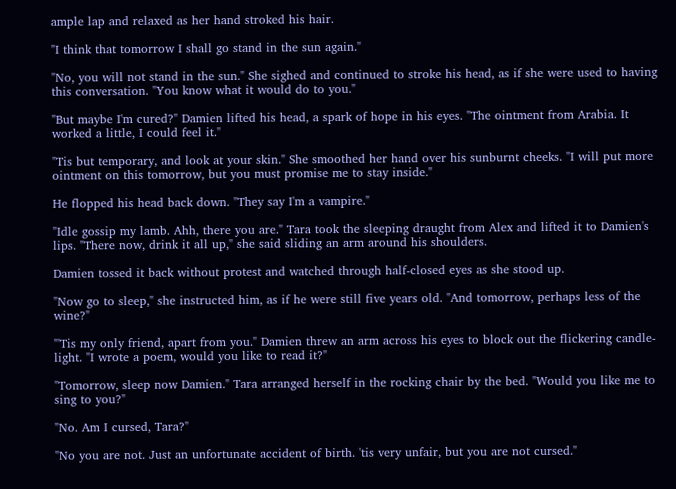ample lap and relaxed as her hand stroked his hair.

"I think that tomorrow I shall go stand in the sun again."

"No, you will not stand in the sun." She sighed and continued to stroke his head, as if she were used to having this conversation. "You know what it would do to you."

"But maybe I'm cured?" Damien lifted his head, a spark of hope in his eyes. "The ointment from Arabia. It worked a little, I could feel it."

"Tis but temporary, and look at your skin." She smoothed her hand over his sunburnt cheeks. "I will put more ointment on this tomorrow, but you must promise me to stay inside."

He flopped his head back down. "They say I'm a vampire."

"Idle gossip my lamb. Ahh, there you are." Tara took the sleeping draught from Alex and lifted it to Damien's lips. "There now, drink it all up," she said sliding an arm around his shoulders.

Damien tossed it back without protest and watched through half-closed eyes as she stood up.

"Now go to sleep," she instructed him, as if he were still five years old. "And tomorrow, perhaps less of the wine?"

"'Tis my only friend, apart from you." Damien threw an arm across his eyes to block out the flickering candle-light. "I wrote a poem, would you like to read it?"

"Tomorrow, sleep now Damien." Tara arranged herself in the rocking chair by the bed. "Would you like me to sing to you?"

"No. Am I cursed, Tara?"

"No you are not. Just an unfortunate accident of birth. 'tis very unfair, but you are not cursed."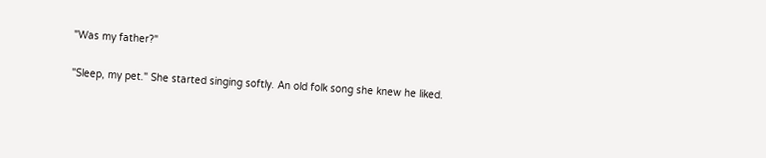"Was my father?"

"Sleep, my pet." She started singing softly. An old folk song she knew he liked.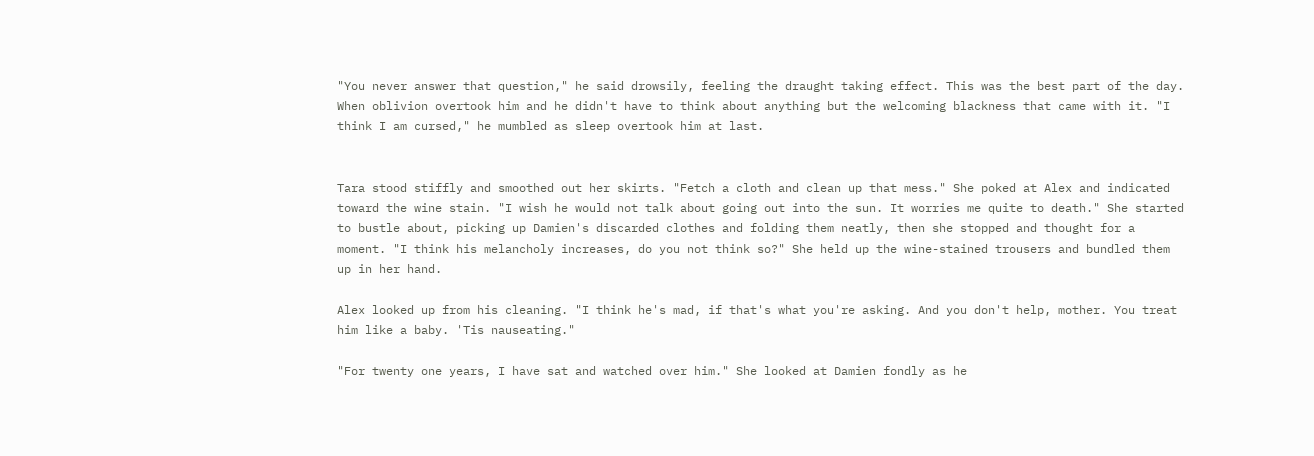"You never answer that question," he said drowsily, feeling the draught taking effect. This was the best part of the day. When oblivion overtook him and he didn't have to think about anything but the welcoming blackness that came with it. "I think I am cursed," he mumbled as sleep overtook him at last.


Tara stood stiffly and smoothed out her skirts. "Fetch a cloth and clean up that mess." She poked at Alex and indicated toward the wine stain. "I wish he would not talk about going out into the sun. It worries me quite to death." She started to bustle about, picking up Damien's discarded clothes and folding them neatly, then she stopped and thought for a moment. "I think his melancholy increases, do you not think so?" She held up the wine-stained trousers and bundled them up in her hand.

Alex looked up from his cleaning. "I think he's mad, if that's what you're asking. And you don't help, mother. You treat him like a baby. 'Tis nauseating."

"For twenty one years, I have sat and watched over him." She looked at Damien fondly as he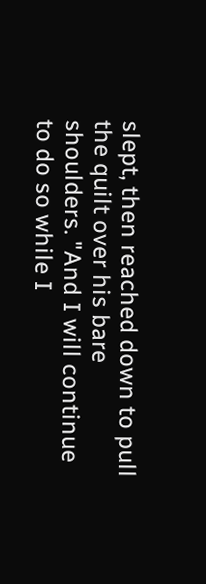slept, then reached down to pull the quilt over his bare shoulders. "And I will continue to do so while I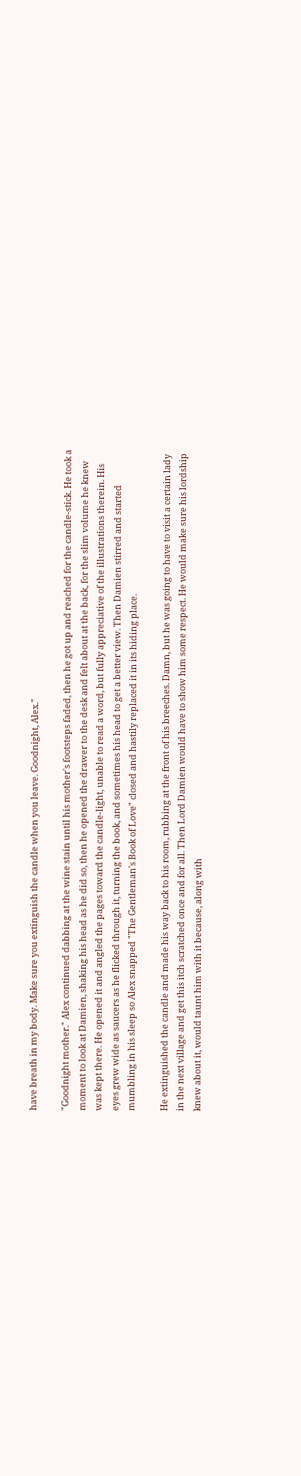have breath in my body. Make sure you extinguish the candle when you leave. Goodnight, Alex."

"Goodnight mother." Alex continued dabbing at the wine stain until his mother's footsteps faded, then he got up and reached for the candle-stick. He took a moment to look at Damien, shaking his head as he did so, then he opened the drawer to the desk and felt about at the back, for the slim volume he knew was kept there. He opened it and angled the pages toward the candle-light, unable to read a word, but fully appreciative of the illustrations therein. His eyes grew wide as saucers as he flicked through it, turning the book, and sometimes his head to get a better view. Then Damien stirred and started mumbling in his sleep so Alex snapped "The Gentleman's Book of Love" closed and hastily replaced it in its hiding place.

He extinguished the candle and made his way back to his room, rubbing at the front of his breeches. Damn, but he was going to have to visit a certain lady in the next village and get this itch scratched once and for all. Then Lord Damien would have to show him some respect. He would make sure his lordship knew about it, would taunt him with it because, along with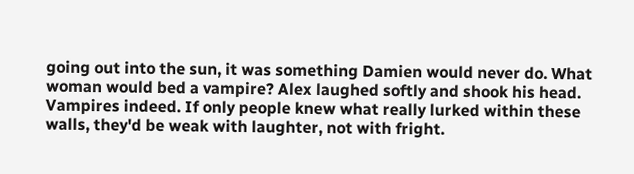going out into the sun, it was something Damien would never do. What woman would bed a vampire? Alex laughed softly and shook his head. Vampires indeed. If only people knew what really lurked within these walls, they'd be weak with laughter, not with fright.